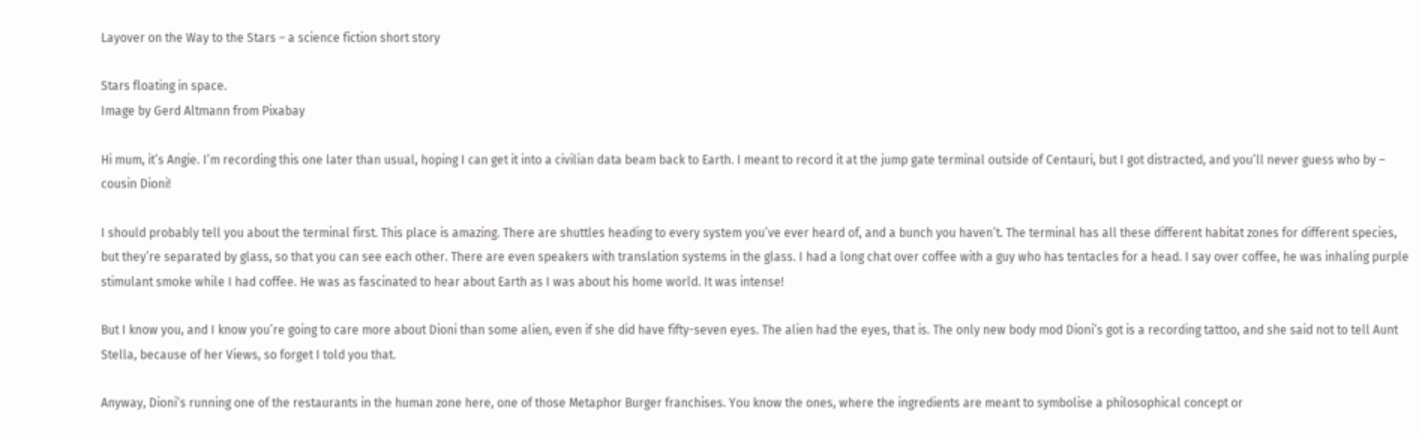Layover on the Way to the Stars – a science fiction short story

Stars floating in space.
Image by Gerd Altmann from Pixabay

Hi mum, it’s Angie. I’m recording this one later than usual, hoping I can get it into a civilian data beam back to Earth. I meant to record it at the jump gate terminal outside of Centauri, but I got distracted, and you’ll never guess who by – cousin Dioni!

I should probably tell you about the terminal first. This place is amazing. There are shuttles heading to every system you’ve ever heard of, and a bunch you haven’t. The terminal has all these different habitat zones for different species, but they’re separated by glass, so that you can see each other. There are even speakers with translation systems in the glass. I had a long chat over coffee with a guy who has tentacles for a head. I say over coffee, he was inhaling purple stimulant smoke while I had coffee. He was as fascinated to hear about Earth as I was about his home world. It was intense!

But I know you, and I know you’re going to care more about Dioni than some alien, even if she did have fifty-seven eyes. The alien had the eyes, that is. The only new body mod Dioni’s got is a recording tattoo, and she said not to tell Aunt Stella, because of her Views, so forget I told you that.

Anyway, Dioni’s running one of the restaurants in the human zone here, one of those Metaphor Burger franchises. You know the ones, where the ingredients are meant to symbolise a philosophical concept or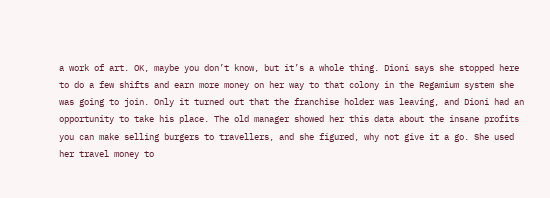a work of art. OK, maybe you don’t know, but it’s a whole thing. Dioni says she stopped here to do a few shifts and earn more money on her way to that colony in the Regamium system she was going to join. Only it turned out that the franchise holder was leaving, and Dioni had an opportunity to take his place. The old manager showed her this data about the insane profits you can make selling burgers to travellers, and she figured, why not give it a go. She used her travel money to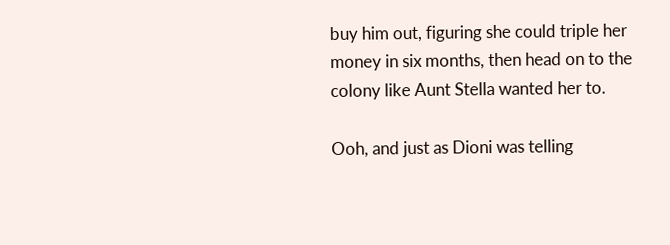buy him out, figuring she could triple her money in six months, then head on to the colony like Aunt Stella wanted her to.

Ooh, and just as Dioni was telling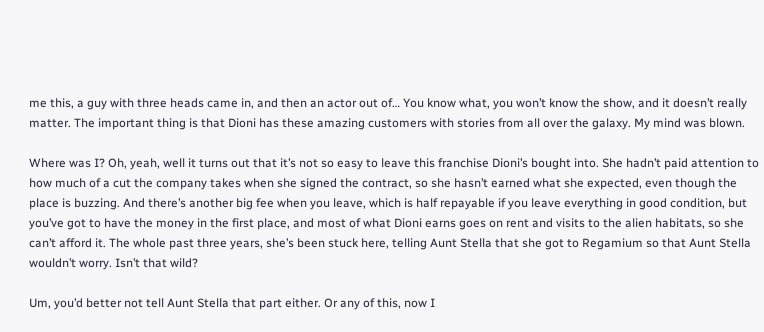me this, a guy with three heads came in, and then an actor out of… You know what, you won’t know the show, and it doesn’t really matter. The important thing is that Dioni has these amazing customers with stories from all over the galaxy. My mind was blown.

Where was I? Oh, yeah, well it turns out that it’s not so easy to leave this franchise Dioni’s bought into. She hadn’t paid attention to how much of a cut the company takes when she signed the contract, so she hasn’t earned what she expected, even though the place is buzzing. And there’s another big fee when you leave, which is half repayable if you leave everything in good condition, but you’ve got to have the money in the first place, and most of what Dioni earns goes on rent and visits to the alien habitats, so she can’t afford it. The whole past three years, she’s been stuck here, telling Aunt Stella that she got to Regamium so that Aunt Stella wouldn’t worry. Isn’t that wild?

Um, you’d better not tell Aunt Stella that part either. Or any of this, now I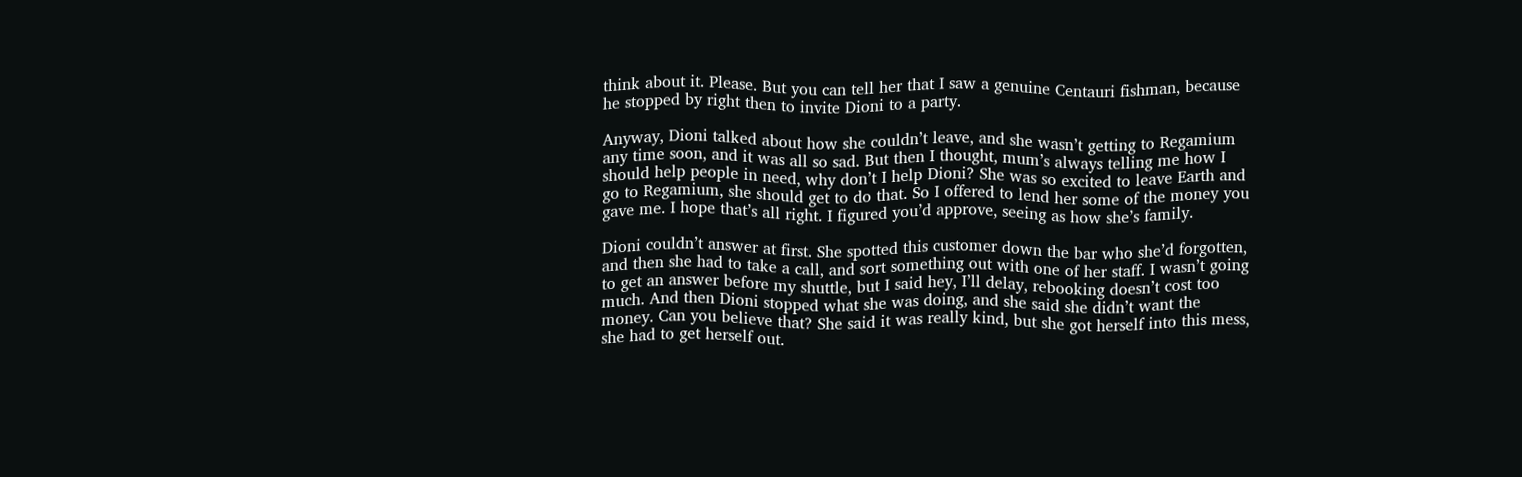think about it. Please. But you can tell her that I saw a genuine Centauri fishman, because he stopped by right then to invite Dioni to a party.

Anyway, Dioni talked about how she couldn’t leave, and she wasn’t getting to Regamium any time soon, and it was all so sad. But then I thought, mum’s always telling me how I should help people in need, why don’t I help Dioni? She was so excited to leave Earth and go to Regamium, she should get to do that. So I offered to lend her some of the money you gave me. I hope that’s all right. I figured you’d approve, seeing as how she’s family.

Dioni couldn’t answer at first. She spotted this customer down the bar who she’d forgotten, and then she had to take a call, and sort something out with one of her staff. I wasn’t going to get an answer before my shuttle, but I said hey, I’ll delay, rebooking doesn’t cost too much. And then Dioni stopped what she was doing, and she said she didn’t want the money. Can you believe that? She said it was really kind, but she got herself into this mess, she had to get herself out.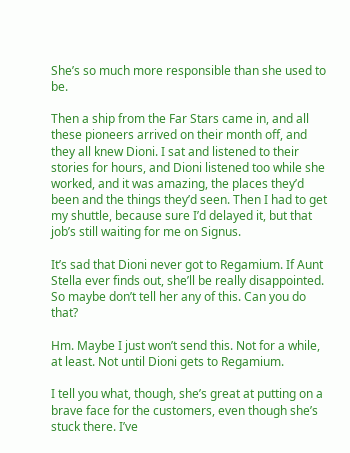She’s so much more responsible than she used to be.

Then a ship from the Far Stars came in, and all these pioneers arrived on their month off, and they all knew Dioni. I sat and listened to their stories for hours, and Dioni listened too while she worked, and it was amazing, the places they’d been and the things they’d seen. Then I had to get my shuttle, because sure I’d delayed it, but that job’s still waiting for me on Signus.

It’s sad that Dioni never got to Regamium. If Aunt Stella ever finds out, she’ll be really disappointed. So maybe don’t tell her any of this. Can you do that?

Hm. Maybe I just won’t send this. Not for a while, at least. Not until Dioni gets to Regamium.

I tell you what, though, she’s great at putting on a brave face for the customers, even though she’s stuck there. I’ve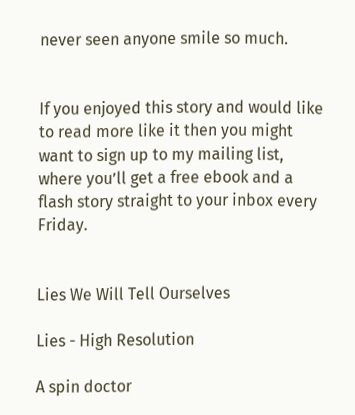never seen anyone smile so much.


If you enjoyed this story and would like to read more like it then you might want to sign up to my mailing list, where you’ll get a free ebook and a flash story straight to your inbox every Friday.


Lies We Will Tell Ourselves

Lies - High Resolution

A spin doctor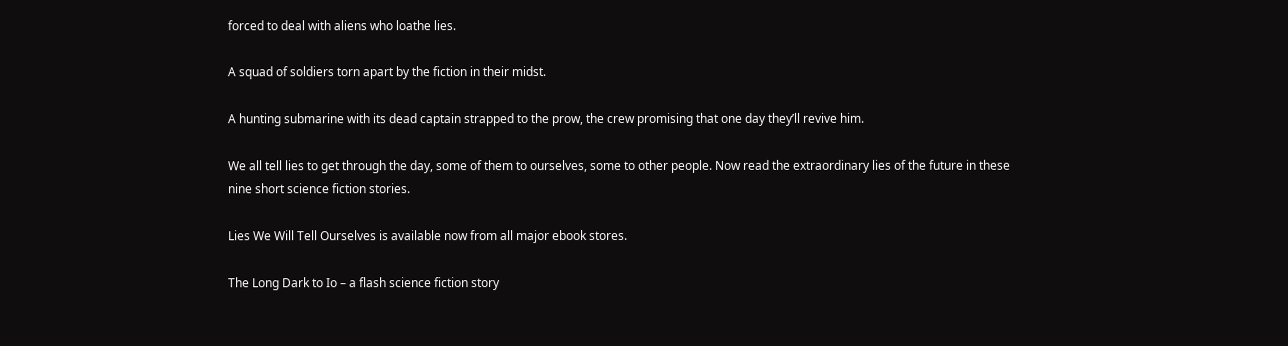forced to deal with aliens who loathe lies.

A squad of soldiers torn apart by the fiction in their midst.

A hunting submarine with its dead captain strapped to the prow, the crew promising that one day they’ll revive him.

We all tell lies to get through the day, some of them to ourselves, some to other people. Now read the extraordinary lies of the future in these nine short science fiction stories.

Lies We Will Tell Ourselves is available now from all major ebook stores.

The Long Dark to Io – a flash science fiction story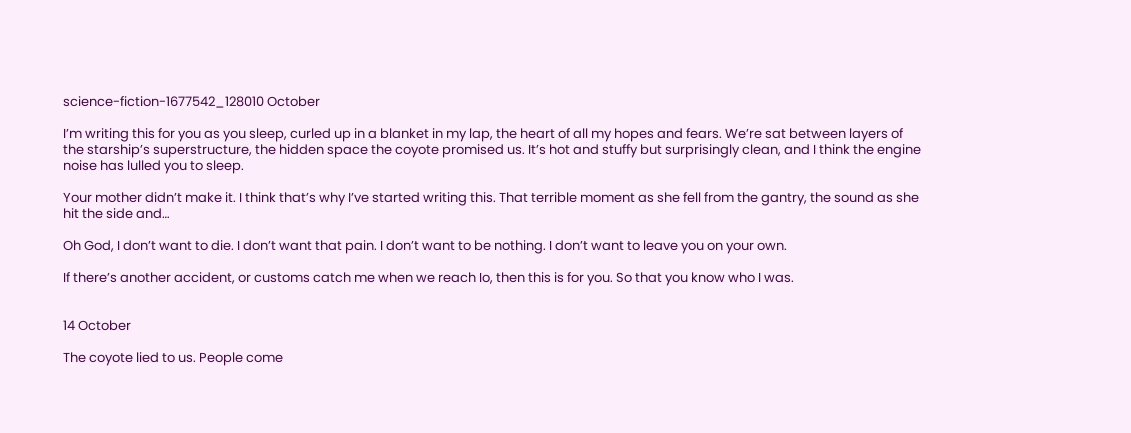science-fiction-1677542_128010 October

I’m writing this for you as you sleep, curled up in a blanket in my lap, the heart of all my hopes and fears. We’re sat between layers of the starship’s superstructure, the hidden space the coyote promised us. It’s hot and stuffy but surprisingly clean, and I think the engine noise has lulled you to sleep.

Your mother didn’t make it. I think that’s why I’ve started writing this. That terrible moment as she fell from the gantry, the sound as she hit the side and…

Oh God, I don’t want to die. I don’t want that pain. I don’t want to be nothing. I don’t want to leave you on your own.

If there’s another accident, or customs catch me when we reach Io, then this is for you. So that you know who I was.


14 October

The coyote lied to us. People come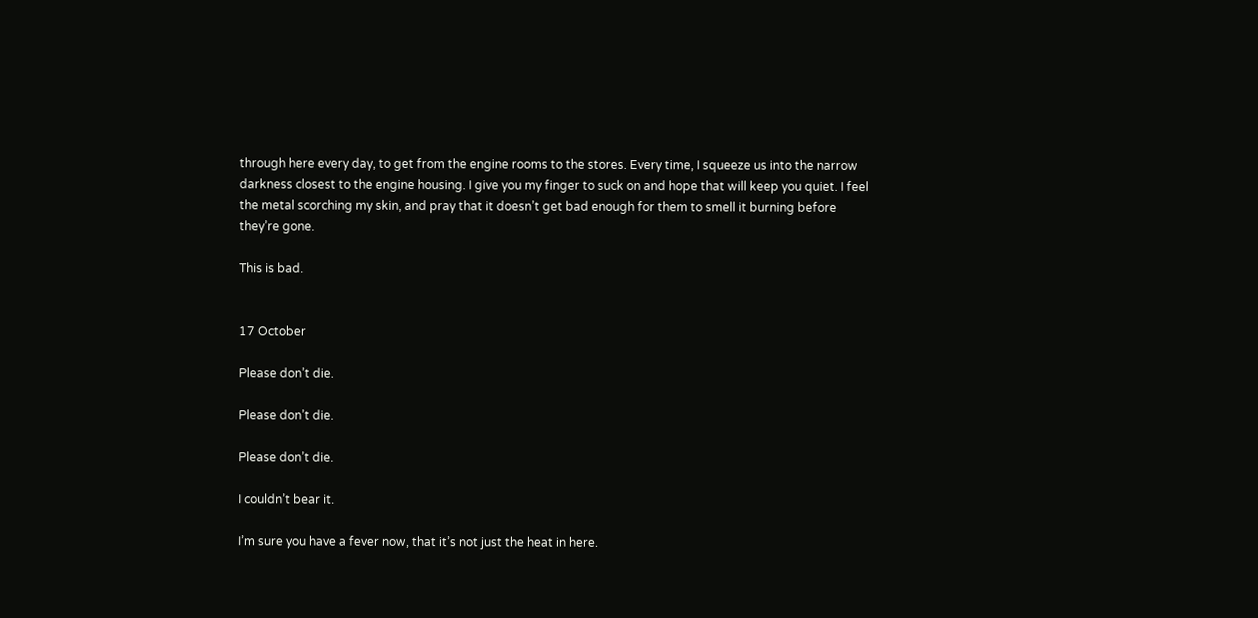through here every day, to get from the engine rooms to the stores. Every time, I squeeze us into the narrow darkness closest to the engine housing. I give you my finger to suck on and hope that will keep you quiet. I feel the metal scorching my skin, and pray that it doesn’t get bad enough for them to smell it burning before they’re gone.

This is bad.


17 October

Please don’t die.

Please don’t die.

Please don’t die.

I couldn’t bear it.

I’m sure you have a fever now, that it’s not just the heat in here.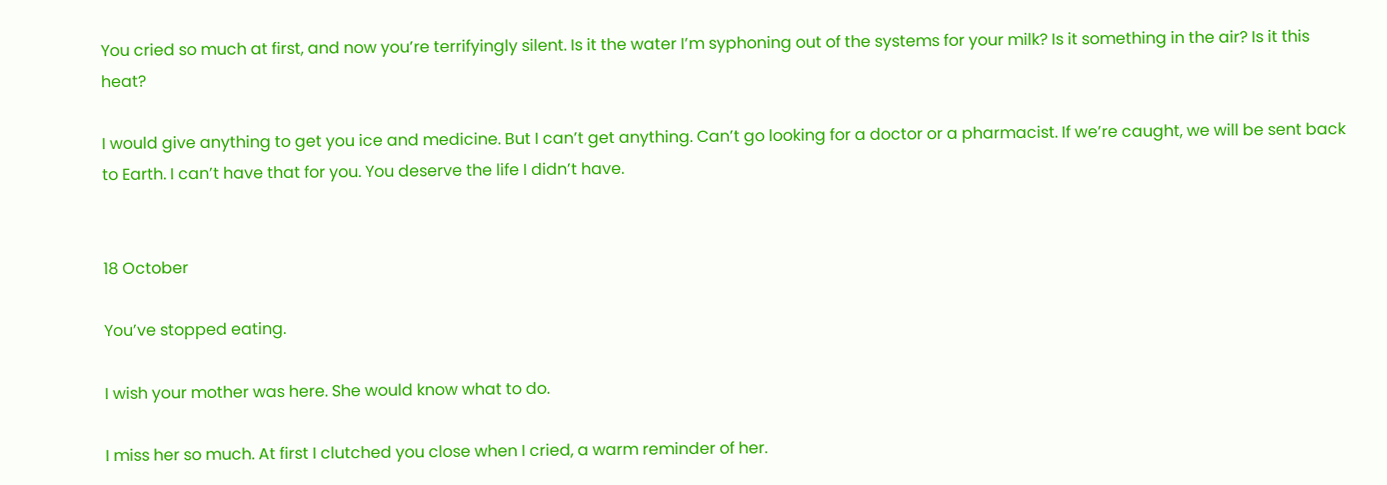You cried so much at first, and now you’re terrifyingly silent. Is it the water I’m syphoning out of the systems for your milk? Is it something in the air? Is it this heat?

I would give anything to get you ice and medicine. But I can’t get anything. Can’t go looking for a doctor or a pharmacist. If we’re caught, we will be sent back to Earth. I can’t have that for you. You deserve the life I didn’t have.


18 October

You’ve stopped eating.

I wish your mother was here. She would know what to do.

I miss her so much. At first I clutched you close when I cried, a warm reminder of her.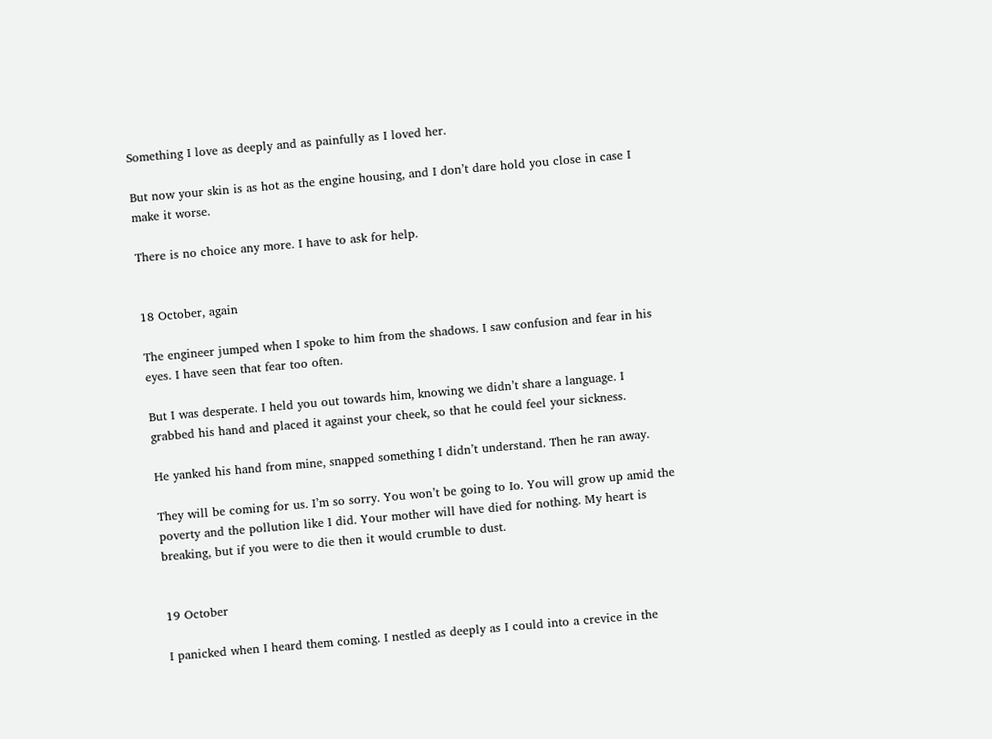Something I love as deeply and as painfully as I loved her.

But now your skin is as hot as the engine housing, and I don’t dare hold you close in case I make it worse.

There is no choice any more. I have to ask for help.


18 October, again

The engineer jumped when I spoke to him from the shadows. I saw confusion and fear in his eyes. I have seen that fear too often.

But I was desperate. I held you out towards him, knowing we didn’t share a language. I grabbed his hand and placed it against your cheek, so that he could feel your sickness.

He yanked his hand from mine, snapped something I didn’t understand. Then he ran away.

They will be coming for us. I’m so sorry. You won’t be going to Io. You will grow up amid the poverty and the pollution like I did. Your mother will have died for nothing. My heart is breaking, but if you were to die then it would crumble to dust.


19 October

I panicked when I heard them coming. I nestled as deeply as I could into a crevice in the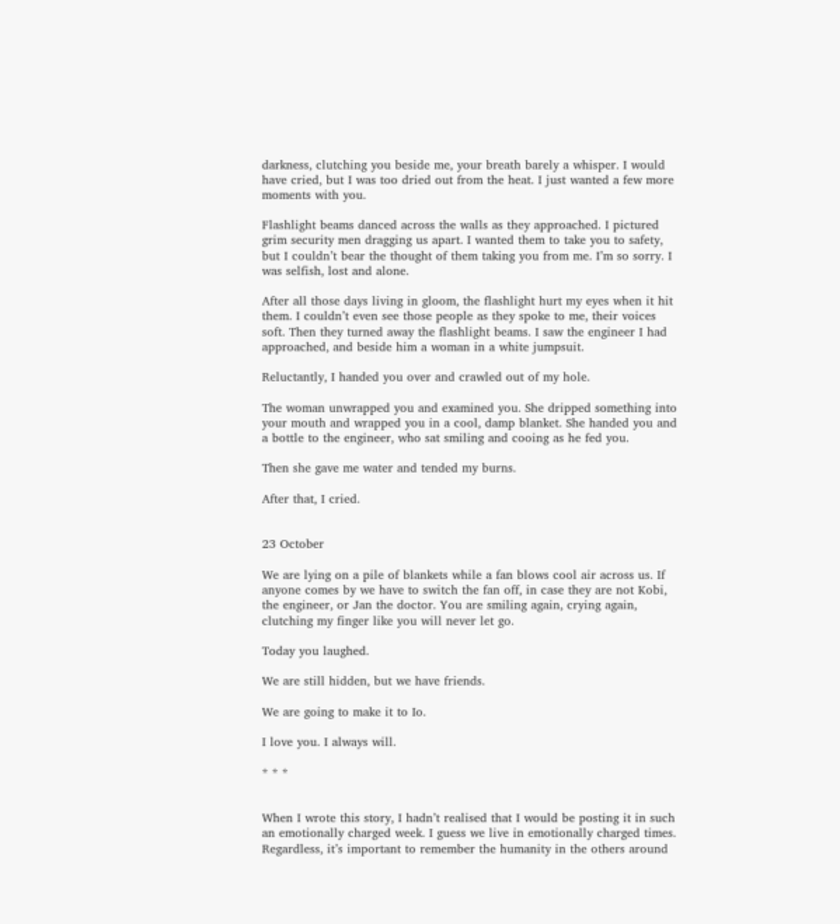darkness, clutching you beside me, your breath barely a whisper. I would have cried, but I was too dried out from the heat. I just wanted a few more moments with you.

Flashlight beams danced across the walls as they approached. I pictured grim security men dragging us apart. I wanted them to take you to safety, but I couldn’t bear the thought of them taking you from me. I’m so sorry. I was selfish, lost and alone.

After all those days living in gloom, the flashlight hurt my eyes when it hit them. I couldn’t even see those people as they spoke to me, their voices soft. Then they turned away the flashlight beams. I saw the engineer I had approached, and beside him a woman in a white jumpsuit.

Reluctantly, I handed you over and crawled out of my hole.

The woman unwrapped you and examined you. She dripped something into your mouth and wrapped you in a cool, damp blanket. She handed you and a bottle to the engineer, who sat smiling and cooing as he fed you.

Then she gave me water and tended my burns.

After that, I cried.


23 October

We are lying on a pile of blankets while a fan blows cool air across us. If anyone comes by we have to switch the fan off, in case they are not Kobi, the engineer, or Jan the doctor. You are smiling again, crying again, clutching my finger like you will never let go.

Today you laughed.

We are still hidden, but we have friends.

We are going to make it to Io.

I love you. I always will.

* * *


When I wrote this story, I hadn’t realised that I would be posting it in such an emotionally charged week. I guess we live in emotionally charged times. Regardless, it’s important to remember the humanity in the others around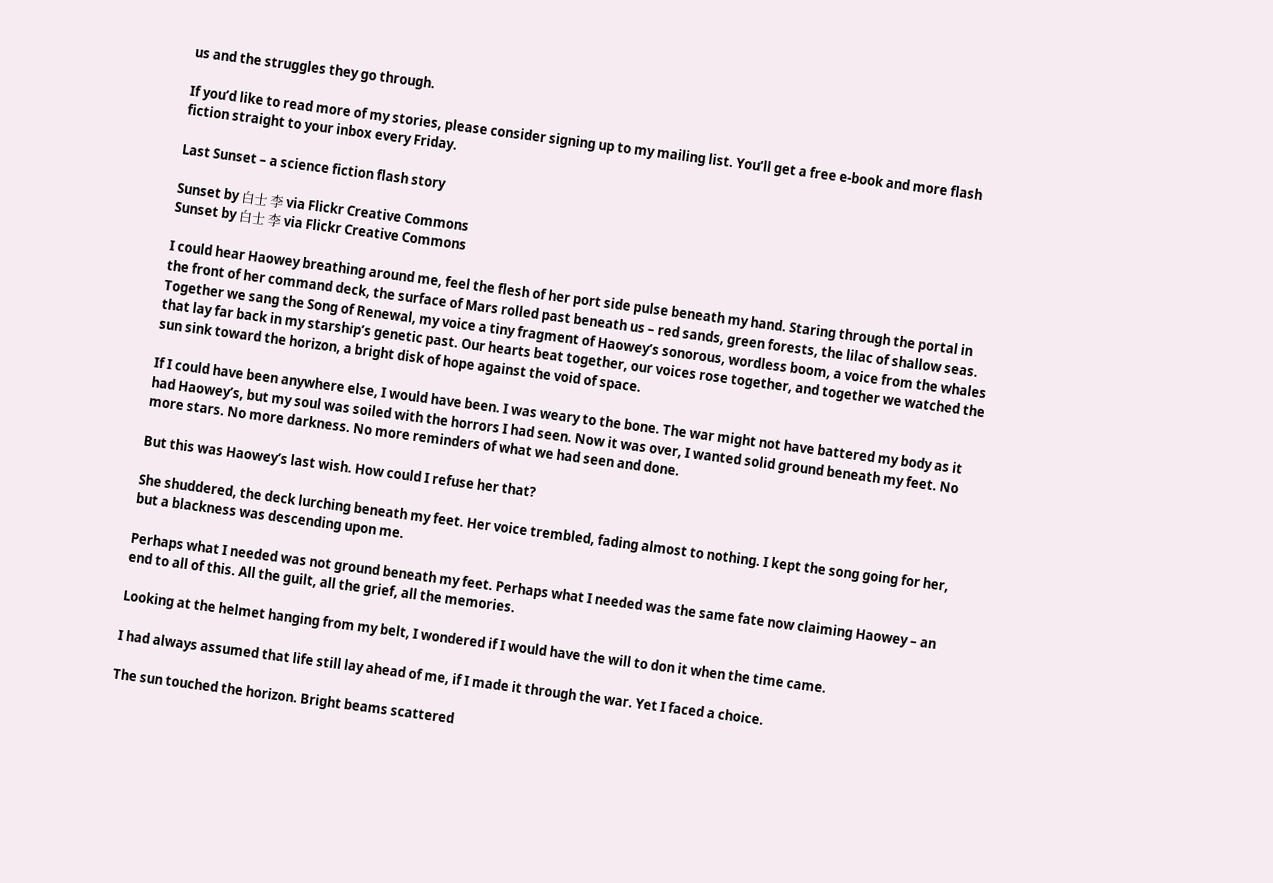us and the struggles they go through.

If you’d like to read more of my stories, please consider signing up to my mailing list. You’ll get a free e-book and more flash fiction straight to your inbox every Friday.

Last Sunset – a science fiction flash story

Sunset by 白士 李 via Flickr Creative Commons
Sunset by 白士 李 via Flickr Creative Commons

I could hear Haowey breathing around me, feel the flesh of her port side pulse beneath my hand. Staring through the portal in the front of her command deck, the surface of Mars rolled past beneath us – red sands, green forests, the lilac of shallow seas. Together we sang the Song of Renewal, my voice a tiny fragment of Haowey’s sonorous, wordless boom, a voice from the whales that lay far back in my starship’s genetic past. Our hearts beat together, our voices rose together, and together we watched the sun sink toward the horizon, a bright disk of hope against the void of space.

If I could have been anywhere else, I would have been. I was weary to the bone. The war might not have battered my body as it had Haowey’s, but my soul was soiled with the horrors I had seen. Now it was over, I wanted solid ground beneath my feet. No more stars. No more darkness. No more reminders of what we had seen and done.

But this was Haowey’s last wish. How could I refuse her that?

She shuddered, the deck lurching beneath my feet. Her voice trembled, fading almost to nothing. I kept the song going for her, but a blackness was descending upon me.

Perhaps what I needed was not ground beneath my feet. Perhaps what I needed was the same fate now claiming Haowey – an end to all of this. All the guilt, all the grief, all the memories.

Looking at the helmet hanging from my belt, I wondered if I would have the will to don it when the time came.

I had always assumed that life still lay ahead of me, if I made it through the war. Yet I faced a choice.

The sun touched the horizon. Bright beams scattered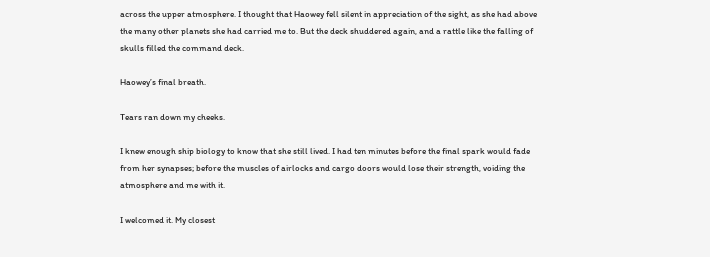across the upper atmosphere. I thought that Haowey fell silent in appreciation of the sight, as she had above the many other planets she had carried me to. But the deck shuddered again, and a rattle like the falling of skulls filled the command deck.

Haowey’s final breath.

Tears ran down my cheeks.

I knew enough ship biology to know that she still lived. I had ten minutes before the final spark would fade from her synapses; before the muscles of airlocks and cargo doors would lose their strength, voiding the atmosphere and me with it.

I welcomed it. My closest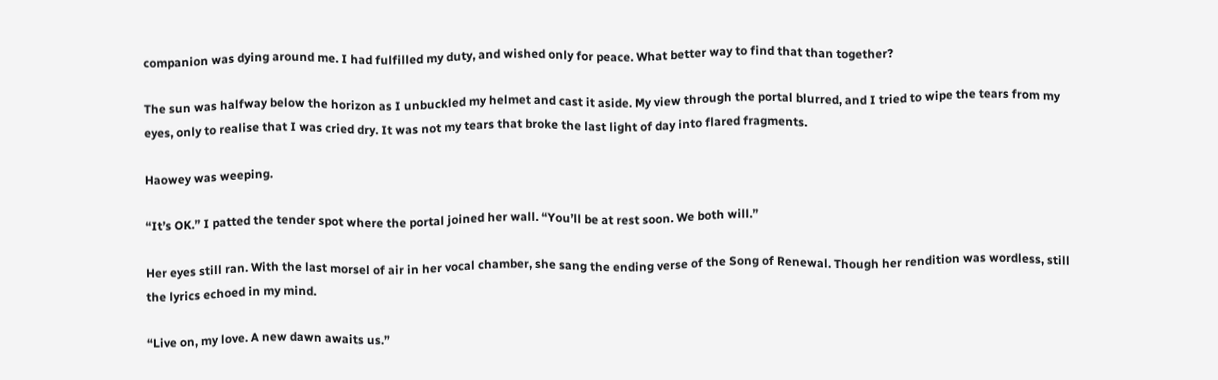companion was dying around me. I had fulfilled my duty, and wished only for peace. What better way to find that than together?

The sun was halfway below the horizon as I unbuckled my helmet and cast it aside. My view through the portal blurred, and I tried to wipe the tears from my eyes, only to realise that I was cried dry. It was not my tears that broke the last light of day into flared fragments.

Haowey was weeping.

“It’s OK.” I patted the tender spot where the portal joined her wall. “You’ll be at rest soon. We both will.”

Her eyes still ran. With the last morsel of air in her vocal chamber, she sang the ending verse of the Song of Renewal. Though her rendition was wordless, still the lyrics echoed in my mind.

“Live on, my love. A new dawn awaits us.”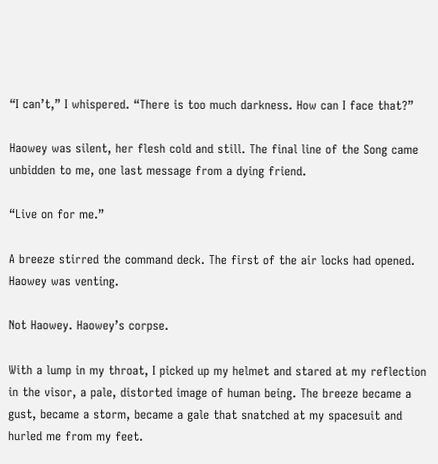“I can’t,” I whispered. “There is too much darkness. How can I face that?”

Haowey was silent, her flesh cold and still. The final line of the Song came unbidden to me, one last message from a dying friend.

“Live on for me.”

A breeze stirred the command deck. The first of the air locks had opened. Haowey was venting.

Not Haowey. Haowey’s corpse.

With a lump in my throat, I picked up my helmet and stared at my reflection in the visor, a pale, distorted image of human being. The breeze became a gust, became a storm, became a gale that snatched at my spacesuit and hurled me from my feet.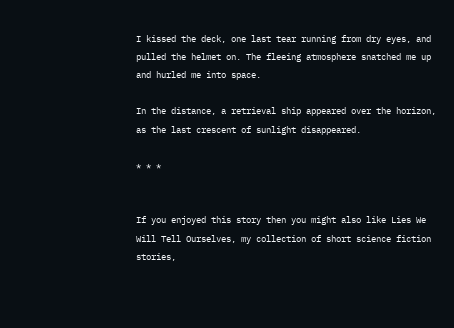I kissed the deck, one last tear running from dry eyes, and pulled the helmet on. The fleeing atmosphere snatched me up and hurled me into space.

In the distance, a retrieval ship appeared over the horizon, as the last crescent of sunlight disappeared.

* * *


If you enjoyed this story then you might also like Lies We Will Tell Ourselves, my collection of short science fiction stories,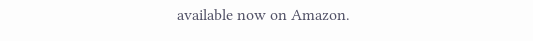available now on Amazon.